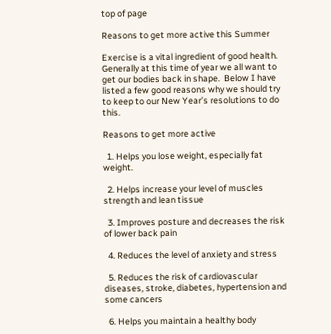top of page

Reasons to get more active this Summer

Exercise is a vital ingredient of good health.  Generally at this time of year we all want to get our bodies back in shape.  Below I have listed a few good reasons why we should try to keep to our New Year’s resolutions to do this.

Reasons to get more active

  1. Helps you lose weight, especially fat weight.

  2. Helps increase your level of muscles strength and lean tissue

  3. Improves posture and decreases the risk of lower back pain

  4. Reduces the level of anxiety and stress

  5. Reduces the risk of cardiovascular diseases, stroke, diabetes, hypertension and some cancers

  6. Helps you maintain a healthy body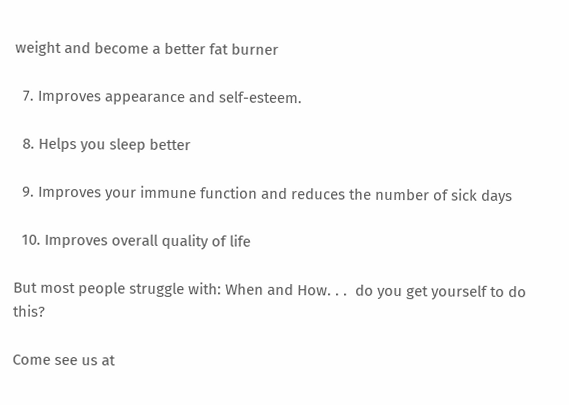weight and become a better fat burner

  7. Improves appearance and self-esteem.

  8. Helps you sleep better

  9. Improves your immune function and reduces the number of sick days

  10. Improves overall quality of life

But most people struggle with: When and How. . .  do you get yourself to do this?

Come see us at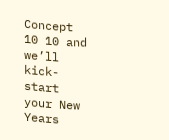Concept 10 10 and we’ll kick-start your New Years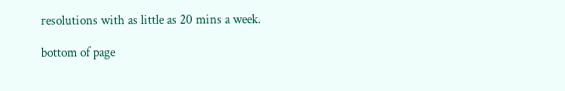resolutions with as little as 20 mins a week.

bottom of page